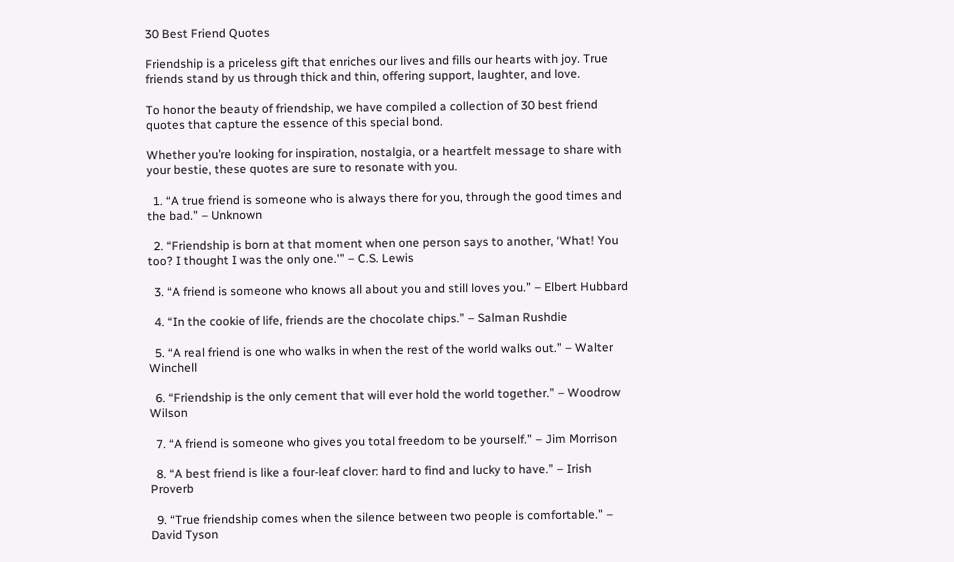30 Best Friend Quotes

Friendship is a priceless gift that enriches our lives and fills our hearts with joy. True friends stand by us through thick and thin, offering support, laughter, and love.

To honor the beauty of friendship, we have compiled a collection of 30 best friend quotes that capture the essence of this special bond.

Whether you’re looking for inspiration, nostalgia, or a heartfelt message to share with your bestie, these quotes are sure to resonate with you.

  1. “A true friend is someone who is always there for you, through the good times and the bad.” – Unknown

  2. “Friendship is born at that moment when one person says to another, ‘What! You too? I thought I was the only one.'” – C.S. Lewis

  3. “A friend is someone who knows all about you and still loves you.” – Elbert Hubbard

  4. “In the cookie of life, friends are the chocolate chips.” – Salman Rushdie

  5. “A real friend is one who walks in when the rest of the world walks out.” – Walter Winchell

  6. “Friendship is the only cement that will ever hold the world together.” – Woodrow Wilson

  7. “A friend is someone who gives you total freedom to be yourself.” – Jim Morrison

  8. “A best friend is like a four-leaf clover: hard to find and lucky to have.” – Irish Proverb

  9. “True friendship comes when the silence between two people is comfortable.” – David Tyson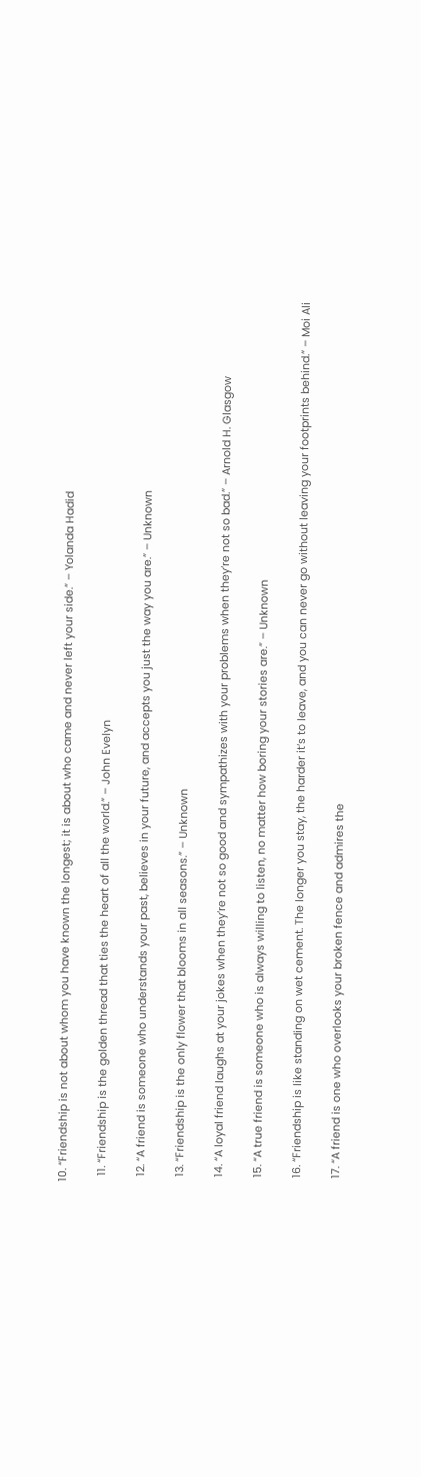10. “Friendship is not about whom you have known the longest; it is about who came and never left your side.” – Yolanda Hadid

  11. “Friendship is the golden thread that ties the heart of all the world.” – John Evelyn

  12. “A friend is someone who understands your past, believes in your future, and accepts you just the way you are.” – Unknown

  13. “Friendship is the only flower that blooms in all seasons.” – Unknown

  14. “A loyal friend laughs at your jokes when they’re not so good and sympathizes with your problems when they’re not so bad.” – Arnold H. Glasgow

  15. “A true friend is someone who is always willing to listen, no matter how boring your stories are.” – Unknown

  16. “Friendship is like standing on wet cement. The longer you stay, the harder it’s to leave, and you can never go without leaving your footprints behind.” – Moi Ali

  17. “A friend is one who overlooks your broken fence and admires the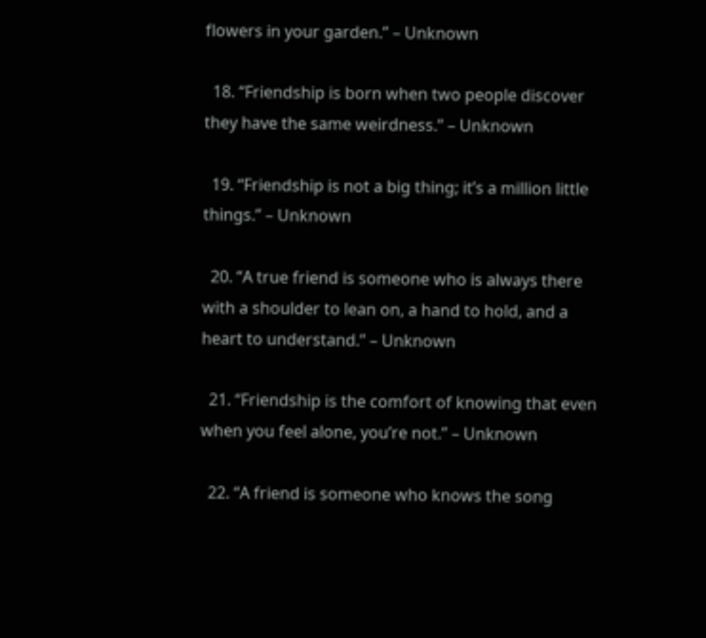flowers in your garden.” – Unknown

  18. “Friendship is born when two people discover they have the same weirdness.” – Unknown

  19. “Friendship is not a big thing; it’s a million little things.” – Unknown

  20. “A true friend is someone who is always there with a shoulder to lean on, a hand to hold, and a heart to understand.” – Unknown

  21. “Friendship is the comfort of knowing that even when you feel alone, you’re not.” – Unknown

  22. “A friend is someone who knows the song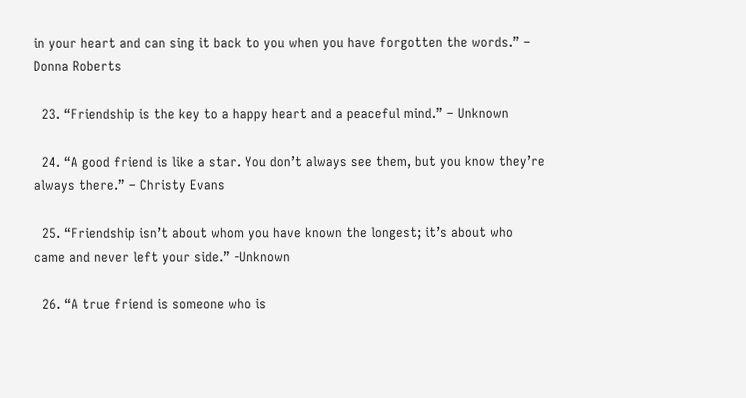in your heart and can sing it back to you when you have forgotten the words.” – Donna Roberts

  23. “Friendship is the key to a happy heart and a peaceful mind.” – Unknown

  24. “A good friend is like a star. You don’t always see them, but you know they’re always there.” – Christy Evans

  25. “Friendship isn’t about whom you have known the longest; it’s about who came and never left your side.” -Unknown

  26. “A true friend is someone who is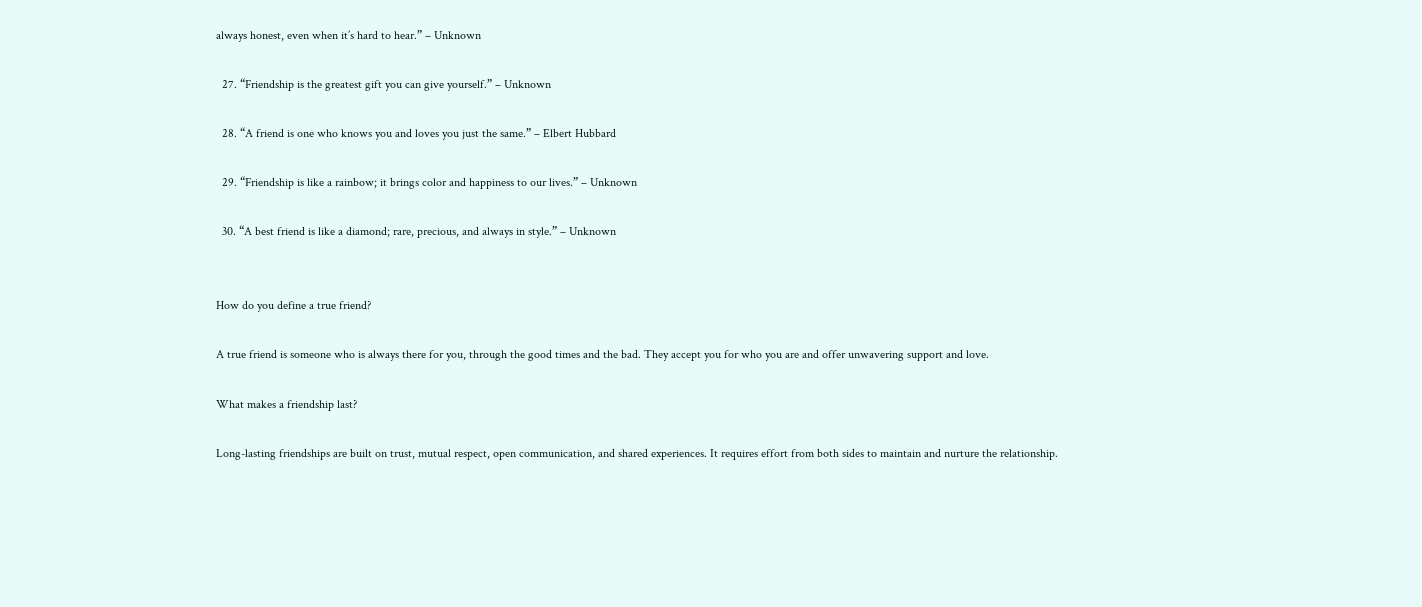always honest, even when it’s hard to hear.” – Unknown

  27. “Friendship is the greatest gift you can give yourself.” – Unknown

  28. “A friend is one who knows you and loves you just the same.” – Elbert Hubbard

  29. “Friendship is like a rainbow; it brings color and happiness to our lives.” – Unknown

  30. “A best friend is like a diamond; rare, precious, and always in style.” – Unknown


How do you define a true friend?

A true friend is someone who is always there for you, through the good times and the bad. They accept you for who you are and offer unwavering support and love.

What makes a friendship last?

Long-lasting friendships are built on trust, mutual respect, open communication, and shared experiences. It requires effort from both sides to maintain and nurture the relationship.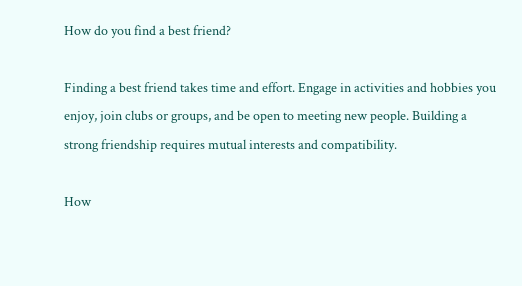How do you find a best friend?

Finding a best friend takes time and effort. Engage in activities and hobbies you enjoy, join clubs or groups, and be open to meeting new people. Building a strong friendship requires mutual interests and compatibility.

How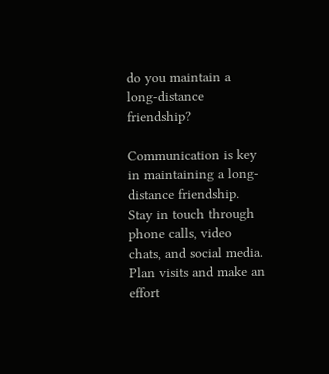do you maintain a long-distance friendship?

Communication is key in maintaining a long-distance friendship. Stay in touch through phone calls, video chats, and social media. Plan visits and make an effort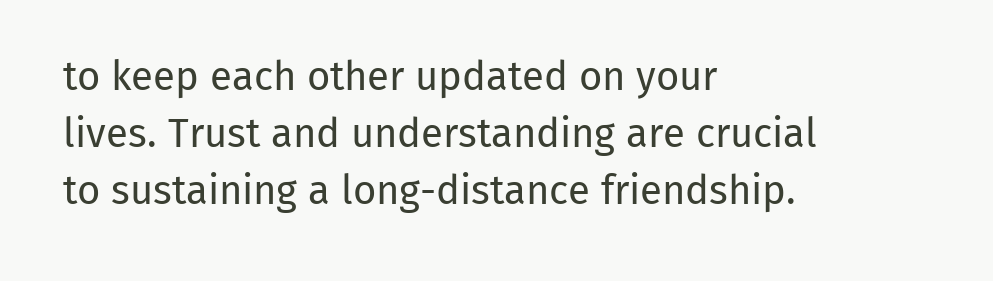to keep each other updated on your lives. Trust and understanding are crucial to sustaining a long-distance friendship.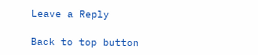Leave a Reply

Back to top button